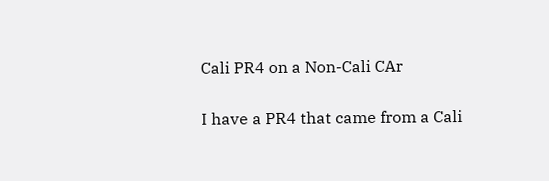Cali PR4 on a Non-Cali CAr

I have a PR4 that came from a Cali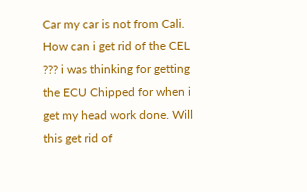Car my car is not from Cali.
How can i get rid of the CEL ??? i was thinking for getting the ECU Chipped for when i get my head work done. Will this get rid of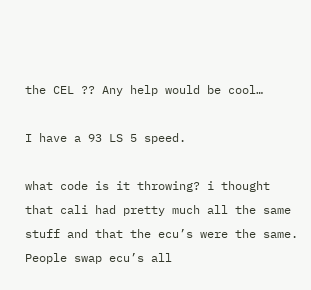the CEL ?? Any help would be cool…

I have a 93 LS 5 speed.

what code is it throwing? i thought that cali had pretty much all the same stuff and that the ecu’s were the same. People swap ecu’s all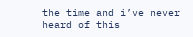the time and i’ve never heard of this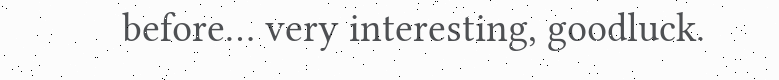before… very interesting, goodluck.